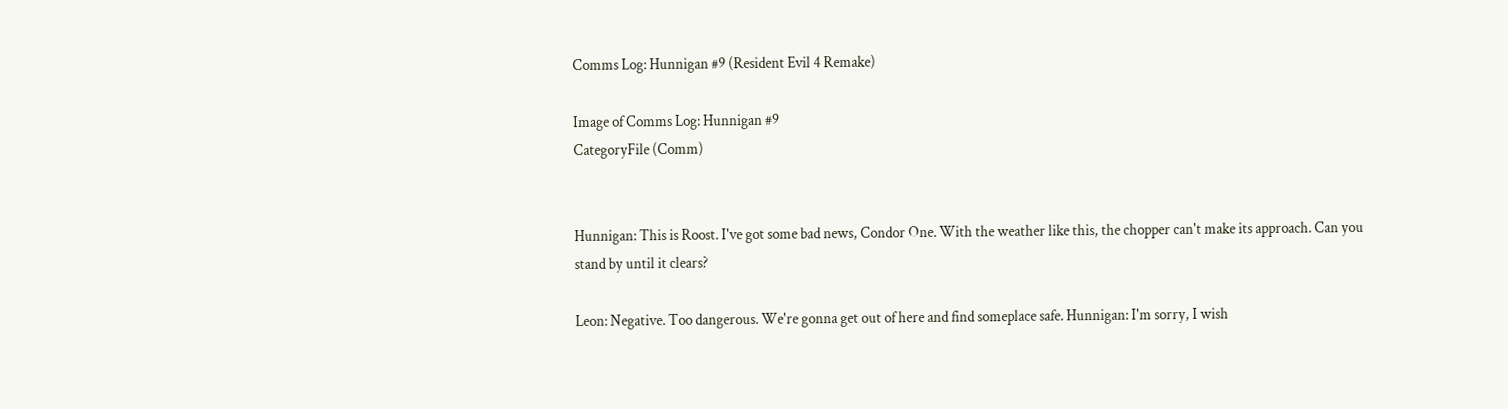Comms Log: Hunnigan #9 (Resident Evil 4 Remake)

Image of Comms Log: Hunnigan #9
CategoryFile (Comm)


Hunnigan: This is Roost. I've got some bad news, Condor One. With the weather like this, the chopper can't make its approach. Can you stand by until it clears?

Leon: Negative. Too dangerous. We're gonna get out of here and find someplace safe. Hunnigan: I'm sorry, I wish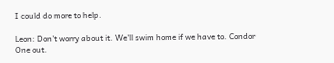I could do more to help.

Leon: Don't worry about it. We'll swim home if we have to. Condor One out.